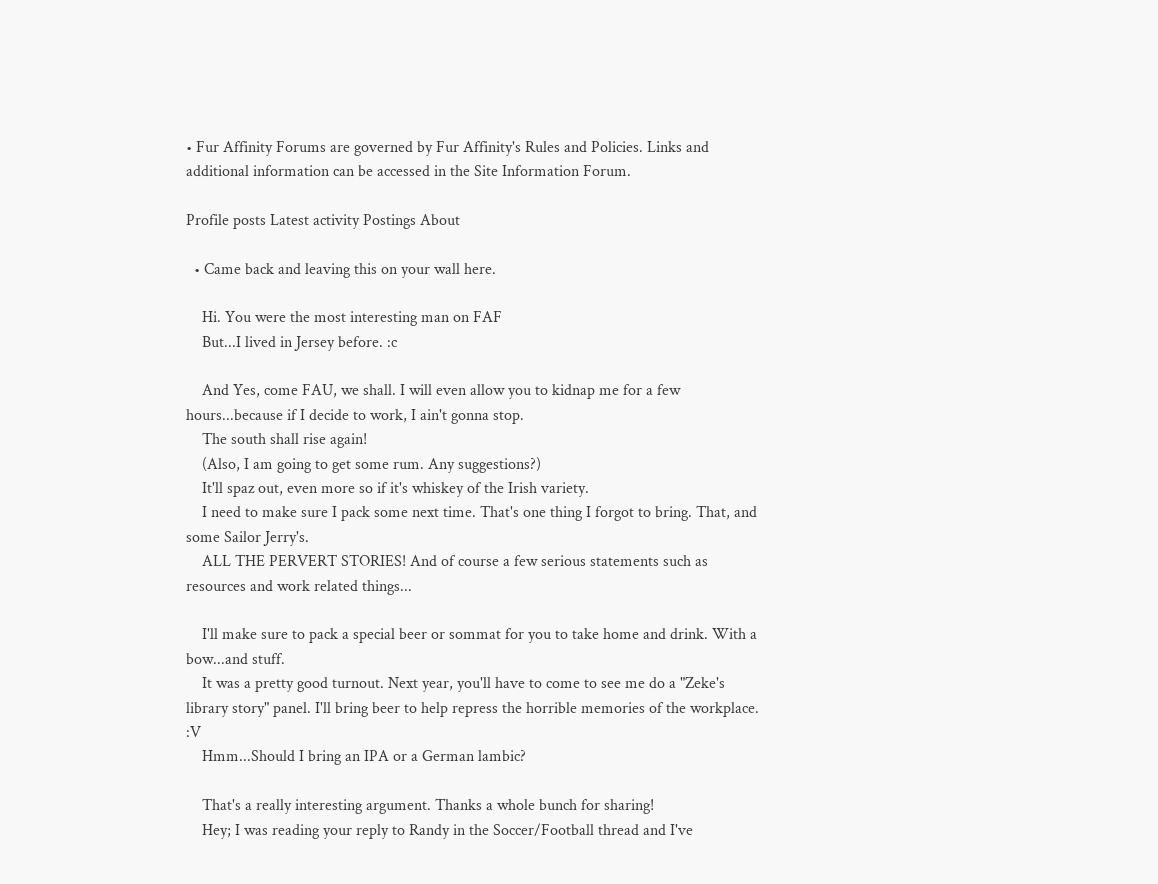• Fur Affinity Forums are governed by Fur Affinity's Rules and Policies. Links and additional information can be accessed in the Site Information Forum.

Profile posts Latest activity Postings About

  • Came back and leaving this on your wall here.

    Hi. You were the most interesting man on FAF
    But...I lived in Jersey before. :c

    And Yes, come FAU, we shall. I will even allow you to kidnap me for a few hours...because if I decide to work, I ain't gonna stop.
    The south shall rise again!
    (Also, I am going to get some rum. Any suggestions?)
    It'll spaz out, even more so if it's whiskey of the Irish variety.
    I need to make sure I pack some next time. That's one thing I forgot to bring. That, and some Sailor Jerry's.
    ALL THE PERVERT STORIES! And of course a few serious statements such as resources and work related things...

    I'll make sure to pack a special beer or sommat for you to take home and drink. With a bow...and stuff.
    It was a pretty good turnout. Next year, you'll have to come to see me do a "Zeke's library story" panel. I'll bring beer to help repress the horrible memories of the workplace. :V
    Hmm...Should I bring an IPA or a German lambic?

    That's a really interesting argument. Thanks a whole bunch for sharing!
    Hey; I was reading your reply to Randy in the Soccer/Football thread and I've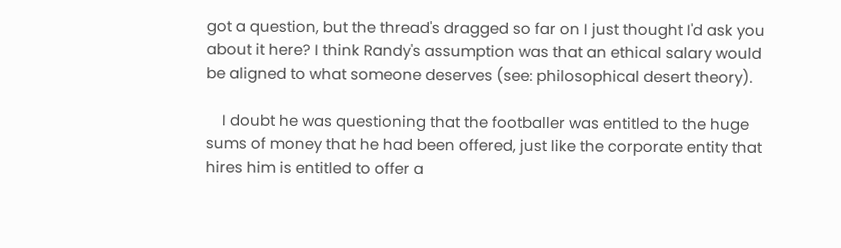got a question, but the thread's dragged so far on I just thought I'd ask you about it here? I think Randy's assumption was that an ethical salary would be aligned to what someone deserves (see: philosophical desert theory).

    I doubt he was questioning that the footballer was entitled to the huge sums of money that he had been offered, just like the corporate entity that hires him is entitled to offer a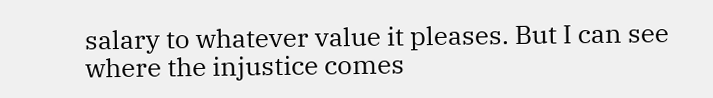salary to whatever value it pleases. But I can see where the injustice comes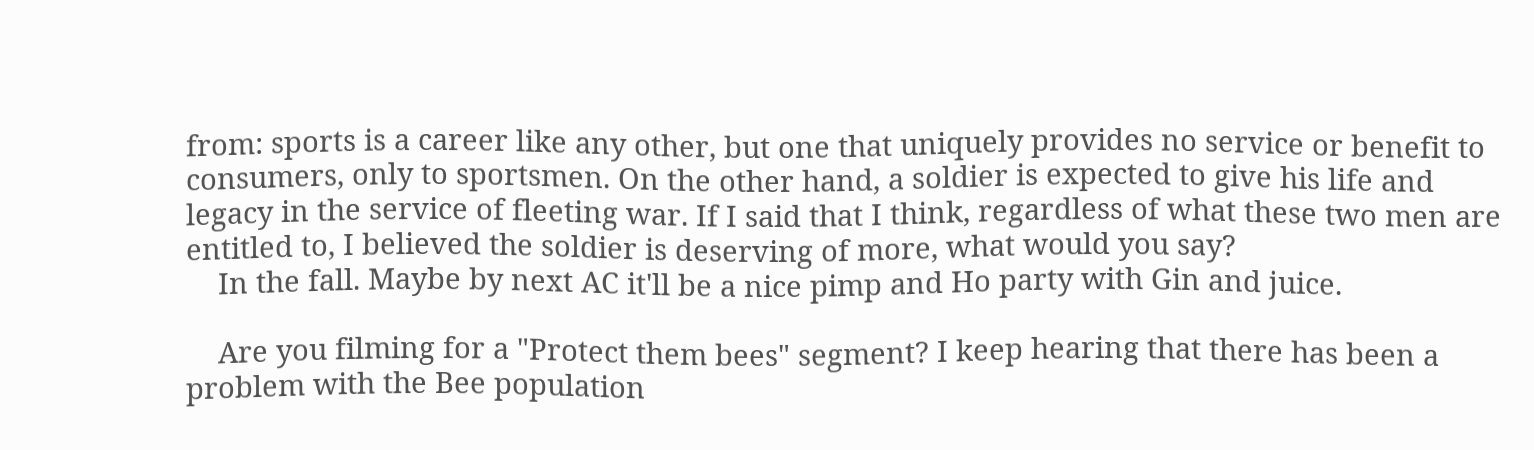from: sports is a career like any other, but one that uniquely provides no service or benefit to consumers, only to sportsmen. On the other hand, a soldier is expected to give his life and legacy in the service of fleeting war. If I said that I think, regardless of what these two men are entitled to, I believed the soldier is deserving of more, what would you say?
    In the fall. Maybe by next AC it'll be a nice pimp and Ho party with Gin and juice.

    Are you filming for a "Protect them bees" segment? I keep hearing that there has been a problem with the Bee population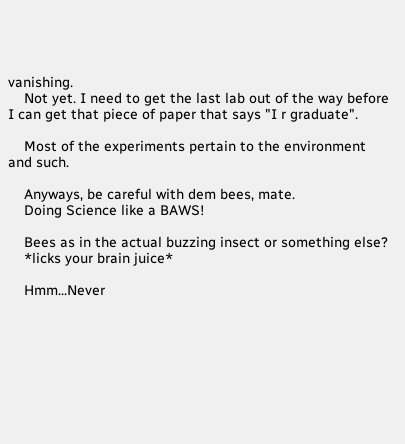vanishing.
    Not yet. I need to get the last lab out of the way before I can get that piece of paper that says "I r graduate".

    Most of the experiments pertain to the environment and such.

    Anyways, be careful with dem bees, mate.
    Doing Science like a BAWS!

    Bees as in the actual buzzing insect or something else?
    *licks your brain juice*

    Hmm...Never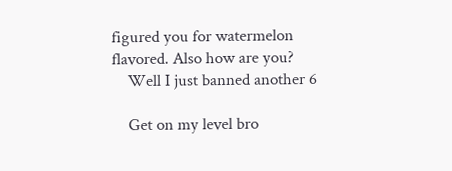figured you for watermelon flavored. Also how are you?
    Well I just banned another 6

    Get on my level bro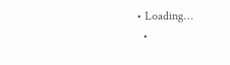• Loading…
  •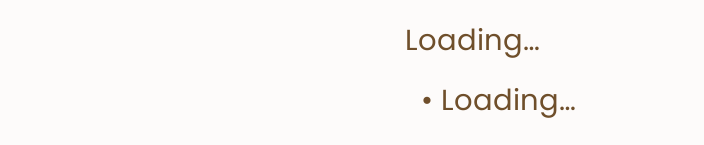Loading…
  • Loading…